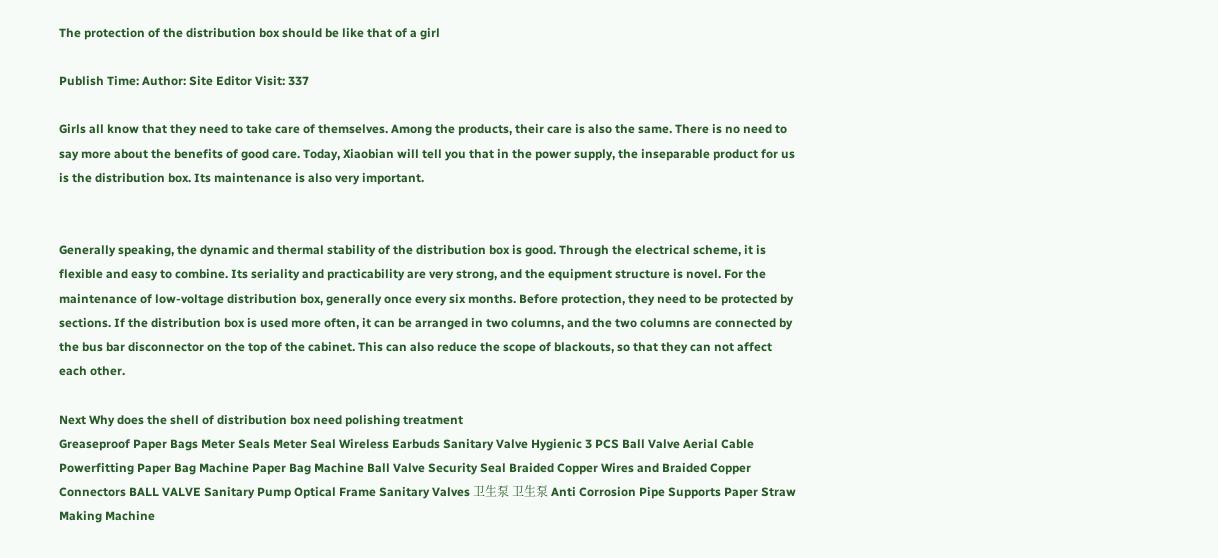The protection of the distribution box should be like that of a girl

Publish Time: Author: Site Editor Visit: 337

Girls all know that they need to take care of themselves. Among the products, their care is also the same. There is no need to say more about the benefits of good care. Today, Xiaobian will tell you that in the power supply, the inseparable product for us is the distribution box. Its maintenance is also very important.


Generally speaking, the dynamic and thermal stability of the distribution box is good. Through the electrical scheme, it is flexible and easy to combine. Its seriality and practicability are very strong, and the equipment structure is novel. For the maintenance of low-voltage distribution box, generally once every six months. Before protection, they need to be protected by sections. If the distribution box is used more often, it can be arranged in two columns, and the two columns are connected by the bus bar disconnector on the top of the cabinet. This can also reduce the scope of blackouts, so that they can not affect each other.

Next Why does the shell of distribution box need polishing treatment
Greaseproof Paper Bags Meter Seals Meter Seal Wireless Earbuds Sanitary Valve Hygienic 3 PCS Ball Valve Aerial Cable Powerfitting Paper Bag Machine Paper Bag Machine Ball Valve Security Seal Braided Copper Wires and Braided Copper Connectors BALL VALVE Sanitary Pump Optical Frame Sanitary Valves 卫生泵 卫生泵 Anti Corrosion Pipe Supports Paper Straw Making Machine